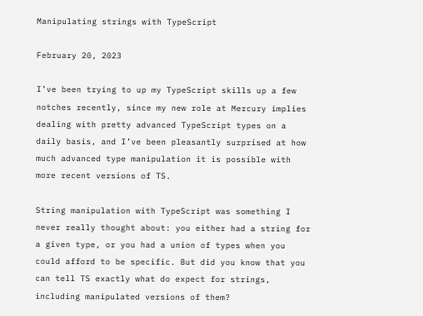Manipulating strings with TypeScript

February 20, 2023

I’ve been trying to up my TypeScript skills up a few notches recently, since my new role at Mercury implies dealing with pretty advanced TypeScript types on a daily basis, and I’ve been pleasantly surprised at how much advanced type manipulation it is possible with more recent versions of TS.

String manipulation with TypeScript was something I never really thought about: you either had a string for a given type, or you had a union of types when you could afford to be specific. But did you know that you can tell TS exactly what do expect for strings, including manipulated versions of them?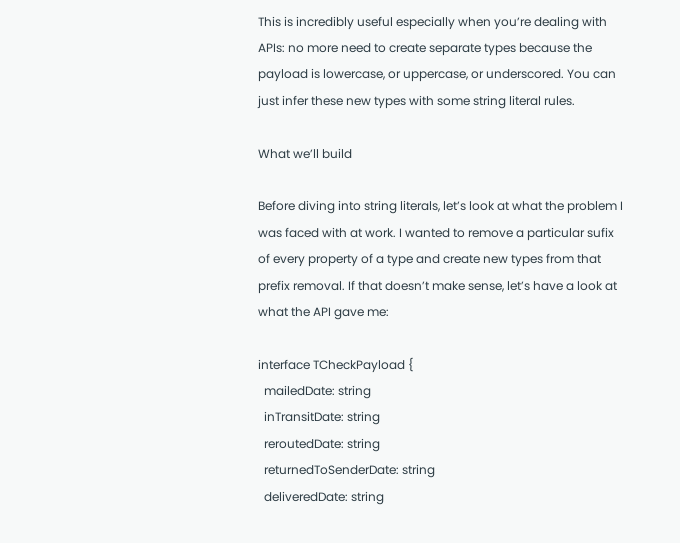This is incredibly useful especially when you’re dealing with APIs: no more need to create separate types because the payload is lowercase, or uppercase, or underscored. You can just infer these new types with some string literal rules.

What we’ll build

Before diving into string literals, let’s look at what the problem I was faced with at work. I wanted to remove a particular sufix of every property of a type and create new types from that prefix removal. If that doesn’t make sense, let’s have a look at what the API gave me:

interface TCheckPayload {
  mailedDate: string
  inTransitDate: string
  reroutedDate: string
  returnedToSenderDate: string
  deliveredDate: string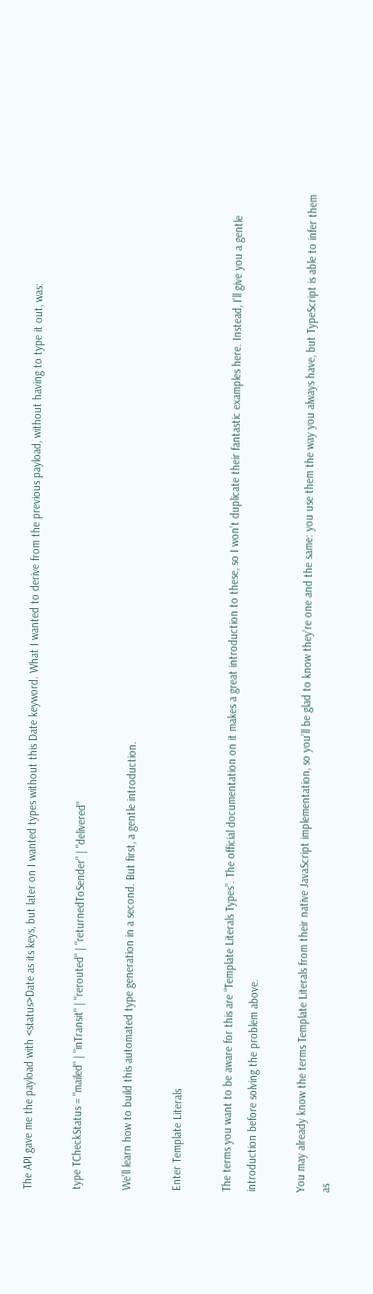The API gave me the payload with <status>Date as its keys, but later on I wanted types without this Date keyword. What I wanted to derive from the previous payload, without having to type it out, was:

type TCheckStatus = "mailed" | "inTransit" | "rerouted" | "returnedToSender" | "delivered"

We’ll learn how to build this automated type generation in a second. But first, a gentle introduction.

Enter Template Literals

The terms you want to be aware for this are “Template Literals Types”. The official documentation on it makes a great introduction to these, so I won’t duplicate their fantastic examples here. Instead, I’ll give you a gentle introduction before solving the problem above.

You may already know the terms Template Literals from their native JavaScript implementation, so you’ll be glad to know they’re one and the same: you use them the way you always have, but TypeScript is able to infer them as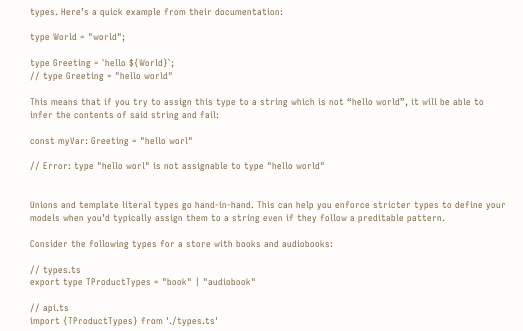types. Here’s a quick example from their documentation:

type World = "world";

type Greeting = `hello ${World}`;
// type Greeting = "hello world"

This means that if you try to assign this type to a string which is not “hello world”, it will be able to infer the contents of said string and fail:

const myVar: Greeting = "hello worl"

// Error: type "hello worl" is not assignable to type "hello world"


Unions and template literal types go hand-in-hand. This can help you enforce stricter types to define your models when you’d typically assign them to a string even if they follow a preditable pattern.

Consider the following types for a store with books and audiobooks:

// types.ts
export type TProductTypes = "book" | "audiobook"

// api.ts
import {TProductTypes} from './types.ts'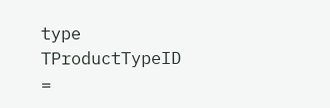type TProductTypeID =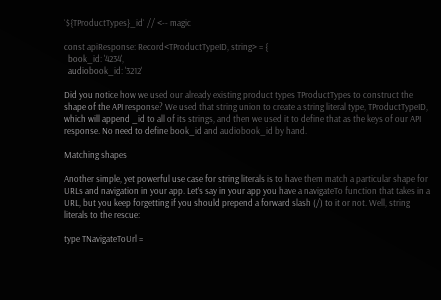`${TProductTypes}_id` // <-- magic

const apiResponse: Record<TProductTypeID, string> = {
  book_id: '4234',
  audiobook_id: '3212'

Did you notice how we used our already existing product types TProductTypes to construct the shape of the API response? We used that string union to create a string literal type, TProductTypeID, which will append _id to all of its strings, and then we used it to define that as the keys of our API response. No need to define book_id and audiobook_id by hand.

Matching shapes

Another simple, yet powerful use case for string literals is to have them match a particular shape for URLs and navigation in your app. Let’s say in your app you have a navigateTo function that takes in a URL, but you keep forgetting if you should prepend a forward slash (/) to it or not. Well, string literals to the rescue:

type TNavigateToUrl =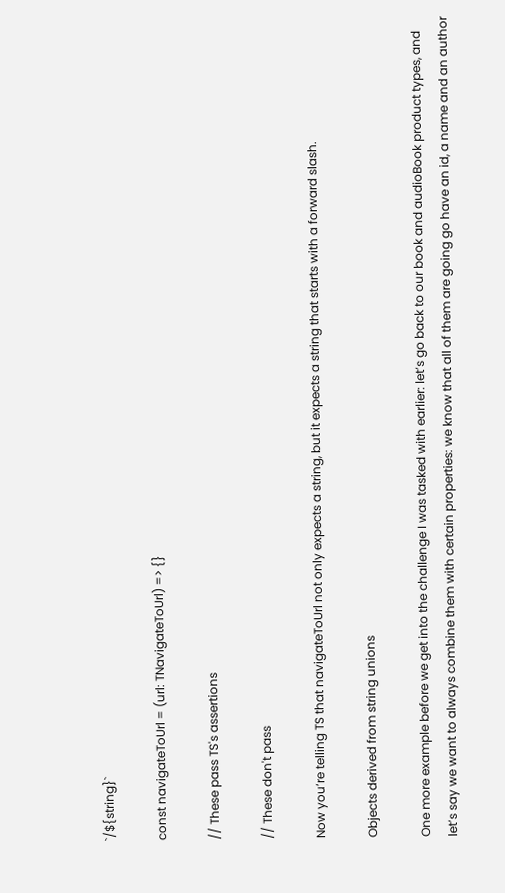`/${string}`

const navigateToUrl = (url: TNavigateToUrl) => {}

// These pass TS's assertions

// These don't pass

Now you’re telling TS that navigateToUrl not only expects a string, but it expects a string that starts with a forward slash.

Objects derived from string unions

One more example before we get into the challenge I was tasked with earlier: let’s go back to our book and audioBook product types, and let’s say we want to always combine them with certain properties: we know that all of them are going go have an id, a name and an author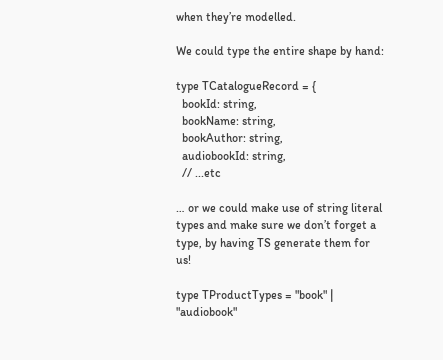when they’re modelled.

We could type the entire shape by hand:

type TCatalogueRecord = {
  bookId: string,
  bookName: string,
  bookAuthor: string,
  audiobookId: string,
  // ...etc

… or we could make use of string literal types and make sure we don’t forget a type, by having TS generate them for us!

type TProductTypes = "book" | "audiobook"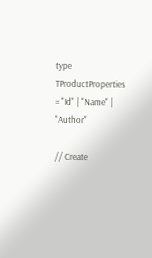type TProductProperties = "Id" | "Name" | "Author"

// Create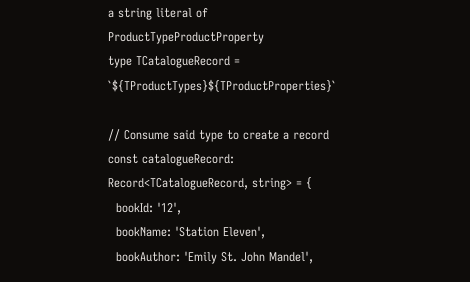a string literal of ProductTypeProductProperty
type TCatalogueRecord = `${TProductTypes}${TProductProperties}`

// Consume said type to create a record
const catalogueRecord: Record<TCatalogueRecord, string> = {
  bookId: '12',
  bookName: 'Station Eleven',
  bookAuthor: 'Emily St. John Mandel',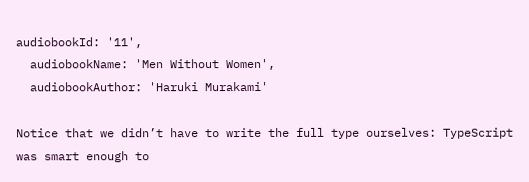audiobookId: '11',
  audiobookName: 'Men Without Women',
  audiobookAuthor: 'Haruki Murakami'

Notice that we didn’t have to write the full type ourselves: TypeScript was smart enough to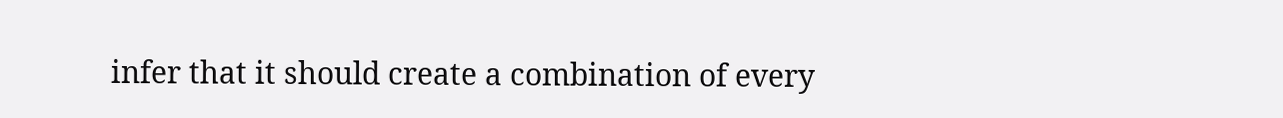infer that it should create a combination of every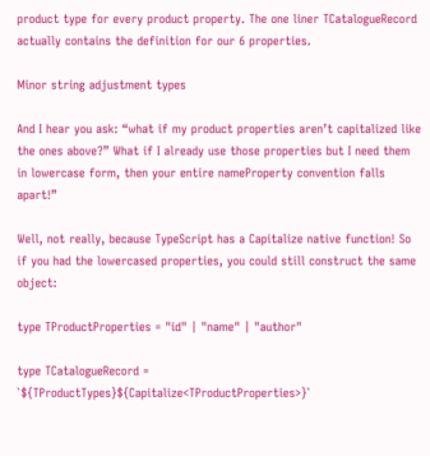product type for every product property. The one liner TCatalogueRecord actually contains the definition for our 6 properties.

Minor string adjustment types

And I hear you ask: “what if my product properties aren’t capitalized like the ones above?” What if I already use those properties but I need them in lowercase form, then your entire nameProperty convention falls apart!”

Well, not really, because TypeScript has a Capitalize native function! So if you had the lowercased properties, you could still construct the same object:

type TProductProperties = "id" | "name" | "author"

type TCatalogueRecord = `${TProductTypes}${Capitalize<TProductProperties>}`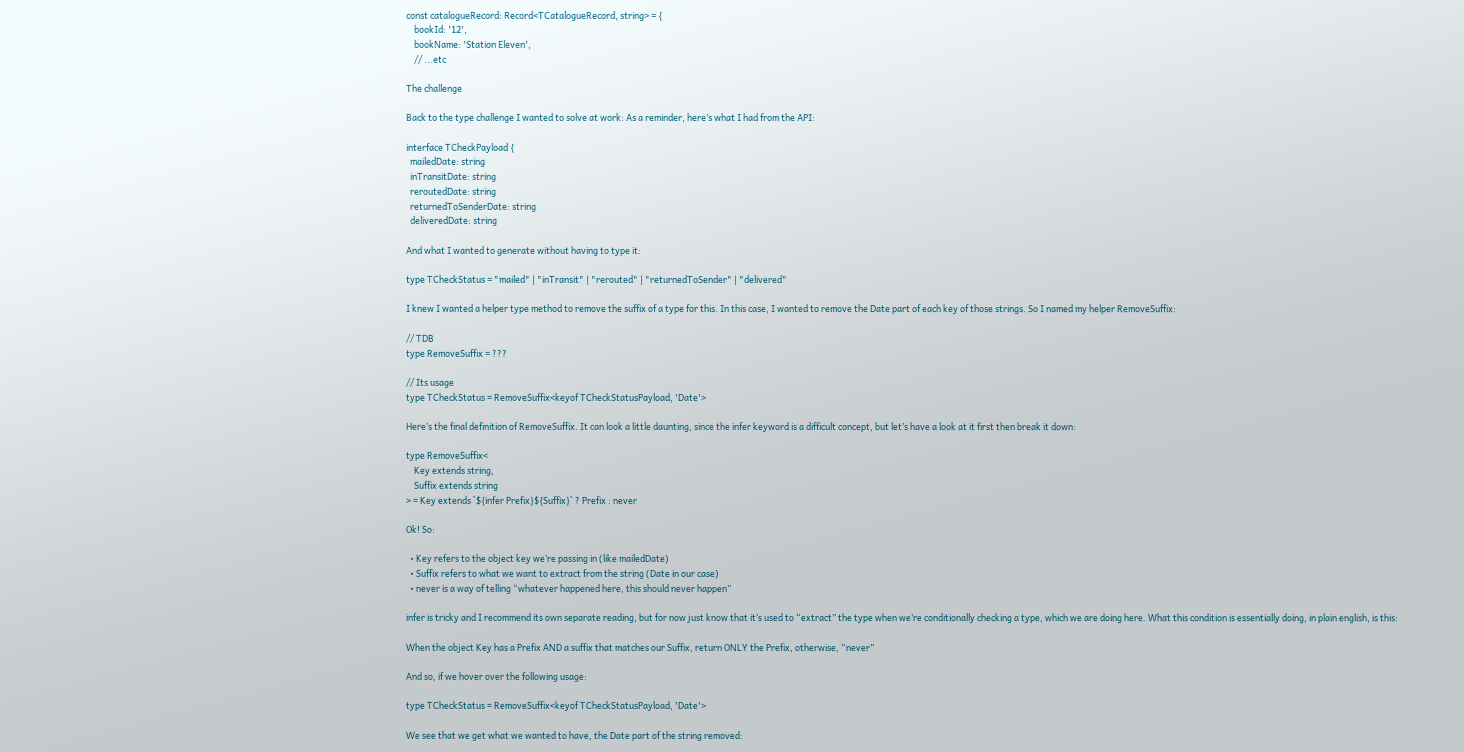const catalogueRecord: Record<TCatalogueRecord, string> = {
    bookId: '12',
    bookName: 'Station Eleven',
    // ...etc

The challenge

Back to the type challenge I wanted to solve at work: As a reminder, here’s what I had from the API:

interface TCheckPayload {
  mailedDate: string
  inTransitDate: string
  reroutedDate: string
  returnedToSenderDate: string
  deliveredDate: string

And what I wanted to generate without having to type it:

type TCheckStatus = "mailed" | "inTransit" | "rerouted" | "returnedToSender" | "delivered"

I knew I wanted a helper type method to remove the suffix of a type for this. In this case, I wanted to remove the Date part of each key of those strings. So I named my helper RemoveSuffix:

// TDB
type RemoveSuffix = ???

// Its usage
type TCheckStatus = RemoveSuffix<keyof TCheckStatusPayload, 'Date'>

Here’s the final definition of RemoveSuffix. It can look a little daunting, since the infer keyword is a difficult concept, but let’s have a look at it first then break it down:

type RemoveSuffix<
    Key extends string,
    Suffix extends string
> = Key extends `${infer Prefix}${Suffix}` ? Prefix : never

Ok! So:

  • Key refers to the object key we’re passing in (like mailedDate)
  • Suffix refers to what we want to extract from the string (Date in our case)
  • never is a way of telling “whatever happened here, this should never happen”

infer is tricky and I recommend its own separate reading, but for now just know that it’s used to “extract” the type when we’re conditionally checking a type, which we are doing here. What this condition is essentially doing, in plain english, is this:

When the object Key has a Prefix AND a suffix that matches our Suffix, return ONLY the Prefix, otherwise, “never”

And so, if we hover over the following usage:

type TCheckStatus = RemoveSuffix<keyof TCheckStatusPayload, 'Date'>

We see that we get what we wanted to have, the Date part of the string removed: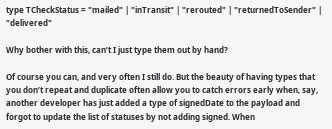type TCheckStatus = "mailed" | "inTransit" | "rerouted" | "returnedToSender" | "delivered"

Why bother with this, can’t I just type them out by hand?

Of course you can, and very often I still do. But the beauty of having types that you don’t repeat and duplicate often allow you to catch errors early when, say, another developer has just added a type of signedDate to the payload and forgot to update the list of statuses by not adding signed. When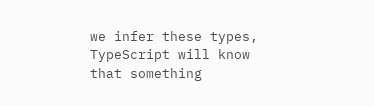we infer these types, TypeScript will know that something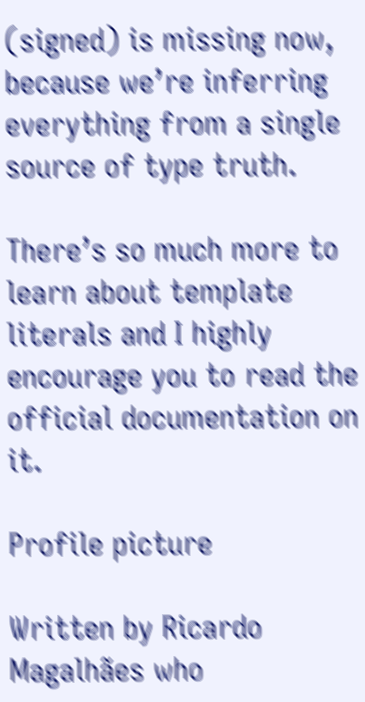(signed) is missing now, because we’re inferring everything from a single source of type truth.

There’s so much more to learn about template literals and I highly encourage you to read the official documentation on it.

Profile picture

Written by Ricardo Magalhães who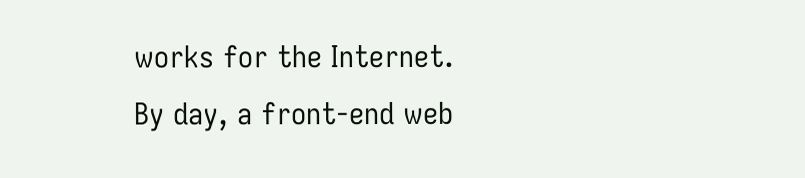works for the Internet. By day, a front-end web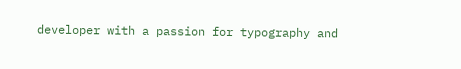developer with a passion for typography and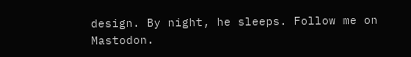design. By night, he sleeps. Follow me on Mastodon.